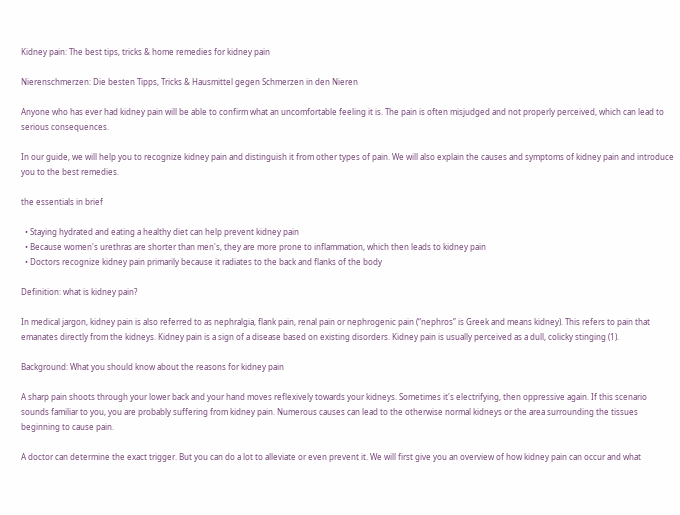Kidney pain: The best tips, tricks & home remedies for kidney pain

Nierenschmerzen: Die besten Tipps, Tricks & Hausmittel gegen Schmerzen in den Nieren

Anyone who has ever had kidney pain will be able to confirm what an uncomfortable feeling it is. The pain is often misjudged and not properly perceived, which can lead to serious consequences.

In our guide, we will help you to recognize kidney pain and distinguish it from other types of pain. We will also explain the causes and symptoms of kidney pain and introduce you to the best remedies.

the essentials in brief

  • Staying hydrated and eating a healthy diet can help prevent kidney pain
  • Because women's urethras are shorter than men's, they are more prone to inflammation, which then leads to kidney pain
  • Doctors recognize kidney pain primarily because it radiates to the back and flanks of the body

Definition: what is kidney pain?

In medical jargon, kidney pain is also referred to as nephralgia, flank pain, renal pain or nephrogenic pain (“nephros” is Greek and means kidney). This refers to pain that emanates directly from the kidneys. Kidney pain is a sign of a disease based on existing disorders. Kidney pain is usually perceived as a dull, colicky stinging (1).

Background: What you should know about the reasons for kidney pain

A sharp pain shoots through your lower back and your hand moves reflexively towards your kidneys. Sometimes it's electrifying, then oppressive again. If this scenario sounds familiar to you, you are probably suffering from kidney pain. Numerous causes can lead to the otherwise normal kidneys or the area surrounding the tissues beginning to cause pain.

A doctor can determine the exact trigger. But you can do a lot to alleviate or even prevent it. We will first give you an overview of how kidney pain can occur and what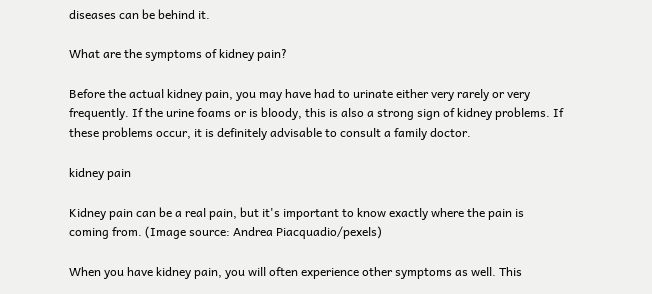diseases can be behind it.

What are the symptoms of kidney pain?

Before the actual kidney pain, you may have had to urinate either very rarely or very frequently. If the urine foams or is bloody, this is also a strong sign of kidney problems. If these problems occur, it is definitely advisable to consult a family doctor.

kidney pain

Kidney pain can be a real pain, but it's important to know exactly where the pain is coming from. (Image source: Andrea Piacquadio/pexels)

When you have kidney pain, you will often experience other symptoms as well. This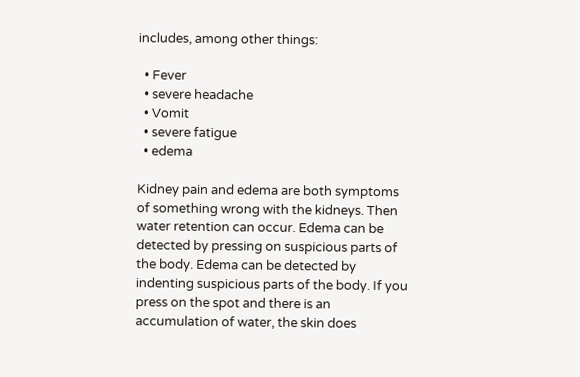includes, among other things:

  • Fever
  • severe headache
  • Vomit
  • severe fatigue
  • edema

Kidney pain and edema are both symptoms of something wrong with the kidneys. Then water retention can occur. Edema can be detected by pressing on suspicious parts of the body. Edema can be detected by indenting suspicious parts of the body. If you press on the spot and there is an accumulation of water, the skin does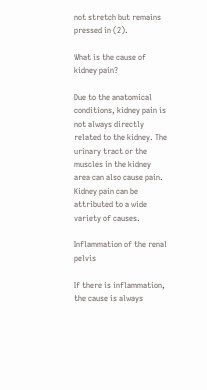not stretch but remains pressed in (2).

What is the cause of kidney pain?

Due to the anatomical conditions, kidney pain is not always directly related to the kidney. The urinary tract or the muscles in the kidney area can also cause pain. Kidney pain can be attributed to a wide variety of causes.

Inflammation of the renal pelvis

If there is inflammation, the cause is always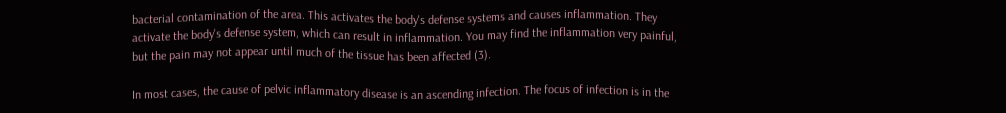bacterial contamination of the area. This activates the body's defense systems and causes inflammation. They activate the body's defense system, which can result in inflammation. You may find the inflammation very painful, but the pain may not appear until much of the tissue has been affected (3).

In most cases, the cause of pelvic inflammatory disease is an ascending infection. The focus of infection is in the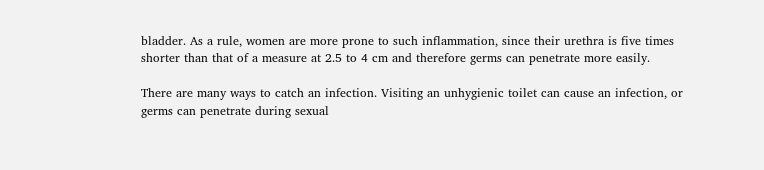bladder. As a rule, women are more prone to such inflammation, since their urethra is five times shorter than that of a measure at 2.5 to 4 cm and therefore germs can penetrate more easily.

There are many ways to catch an infection. Visiting an unhygienic toilet can cause an infection, or germs can penetrate during sexual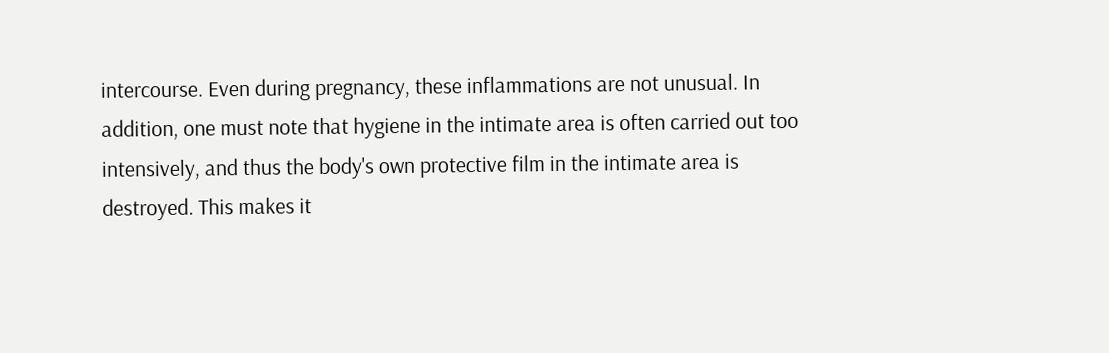intercourse. Even during pregnancy, these inflammations are not unusual. In addition, one must note that hygiene in the intimate area is often carried out too intensively, and thus the body's own protective film in the intimate area is destroyed. This makes it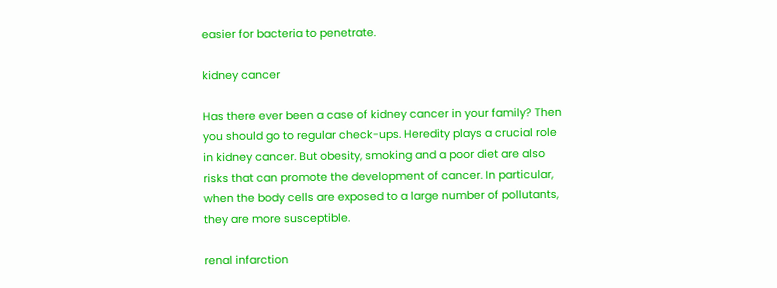easier for bacteria to penetrate.

kidney cancer

Has there ever been a case of kidney cancer in your family? Then you should go to regular check-ups. Heredity plays a crucial role in kidney cancer. But obesity, smoking and a poor diet are also risks that can promote the development of cancer. In particular, when the body cells are exposed to a large number of pollutants, they are more susceptible.

renal infarction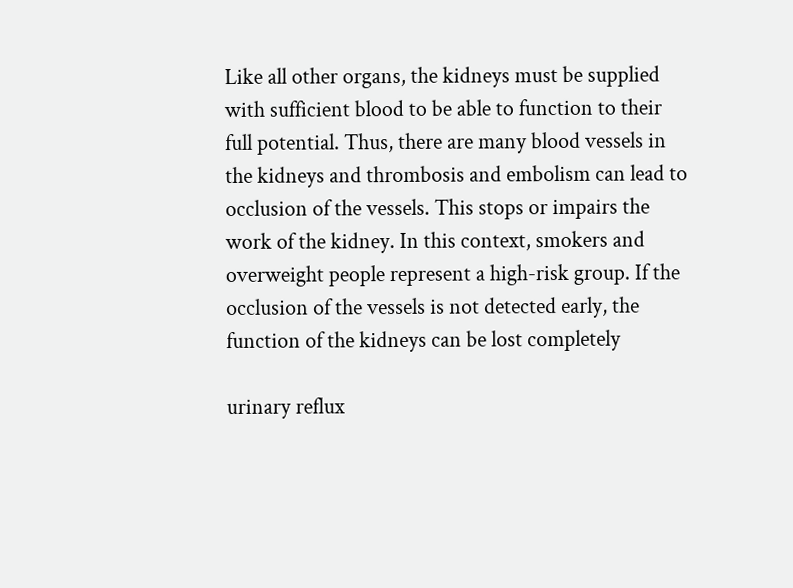Like all other organs, the kidneys must be supplied with sufficient blood to be able to function to their full potential. Thus, there are many blood vessels in the kidneys and thrombosis and embolism can lead to occlusion of the vessels. This stops or impairs the work of the kidney. In this context, smokers and overweight people represent a high-risk group. If the occlusion of the vessels is not detected early, the function of the kidneys can be lost completely

urinary reflux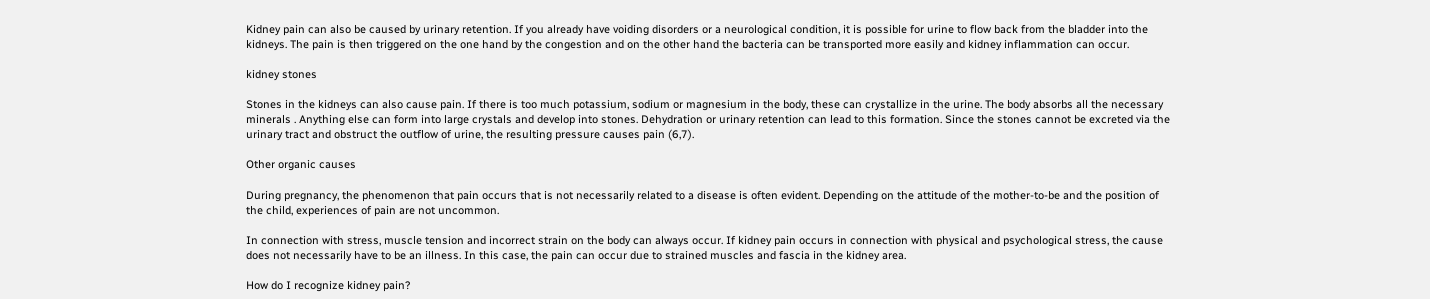Kidney pain can also be caused by urinary retention. If you already have voiding disorders or a neurological condition, it is possible for urine to flow back from the bladder into the kidneys. The pain is then triggered on the one hand by the congestion and on the other hand the bacteria can be transported more easily and kidney inflammation can occur.

kidney stones

Stones in the kidneys can also cause pain. If there is too much potassium, sodium or magnesium in the body, these can crystallize in the urine. The body absorbs all the necessary minerals . Anything else can form into large crystals and develop into stones. Dehydration or urinary retention can lead to this formation. Since the stones cannot be excreted via the urinary tract and obstruct the outflow of urine, the resulting pressure causes pain (6,7).

Other organic causes

During pregnancy, the phenomenon that pain occurs that is not necessarily related to a disease is often evident. Depending on the attitude of the mother-to-be and the position of the child, experiences of pain are not uncommon.

In connection with stress, muscle tension and incorrect strain on the body can always occur. If kidney pain occurs in connection with physical and psychological stress, the cause does not necessarily have to be an illness. In this case, the pain can occur due to strained muscles and fascia in the kidney area.

How do I recognize kidney pain?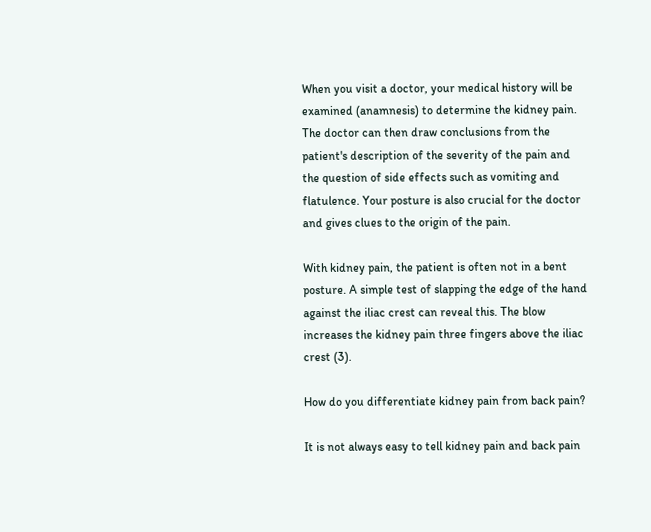When you visit a doctor, your medical history will be examined (anamnesis) to determine the kidney pain. The doctor can then draw conclusions from the patient's description of the severity of the pain and the question of side effects such as vomiting and flatulence. Your posture is also crucial for the doctor and gives clues to the origin of the pain.

With kidney pain, the patient is often not in a bent posture. A simple test of slapping the edge of the hand against the iliac crest can reveal this. The blow increases the kidney pain three fingers above the iliac crest (3).

How do you differentiate kidney pain from back pain?

It is not always easy to tell kidney pain and back pain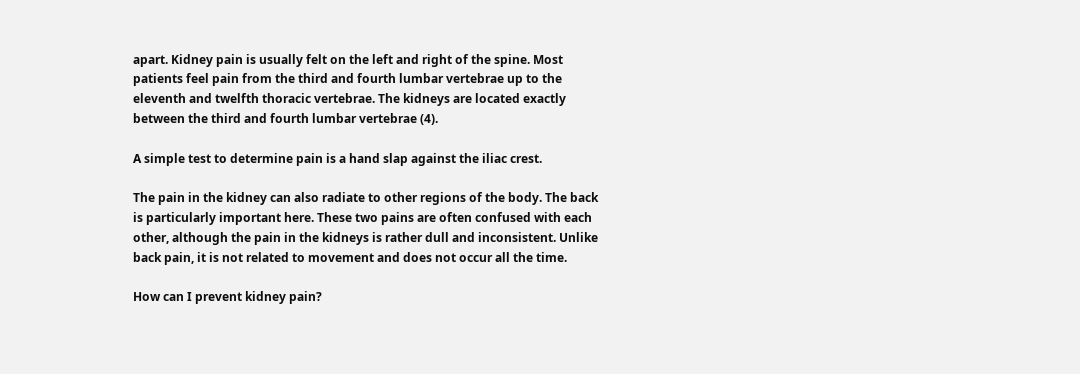apart. Kidney pain is usually felt on the left and right of the spine. Most patients feel pain from the third and fourth lumbar vertebrae up to the eleventh and twelfth thoracic vertebrae. The kidneys are located exactly between the third and fourth lumbar vertebrae (4).

A simple test to determine pain is a hand slap against the iliac crest.

The pain in the kidney can also radiate to other regions of the body. The back is particularly important here. These two pains are often confused with each other, although the pain in the kidneys is rather dull and inconsistent. Unlike back pain, it is not related to movement and does not occur all the time.

How can I prevent kidney pain?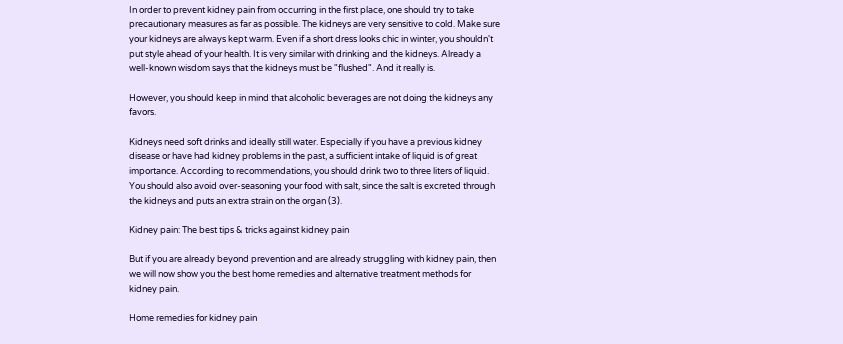In order to prevent kidney pain from occurring in the first place, one should try to take precautionary measures as far as possible. The kidneys are very sensitive to cold. Make sure your kidneys are always kept warm. Even if a short dress looks chic in winter, you shouldn't put style ahead of your health. It is very similar with drinking and the kidneys. Already a well-known wisdom says that the kidneys must be "flushed". And it really is.

However, you should keep in mind that alcoholic beverages are not doing the kidneys any favors.

Kidneys need soft drinks and ideally still water. Especially if you have a previous kidney disease or have had kidney problems in the past, a sufficient intake of liquid is of great importance. According to recommendations, you should drink two to three liters of liquid. You should also avoid over-seasoning your food with salt, since the salt is excreted through the kidneys and puts an extra strain on the organ (3).

Kidney pain: The best tips & tricks against kidney pain

But if you are already beyond prevention and are already struggling with kidney pain, then we will now show you the best home remedies and alternative treatment methods for kidney pain.

Home remedies for kidney pain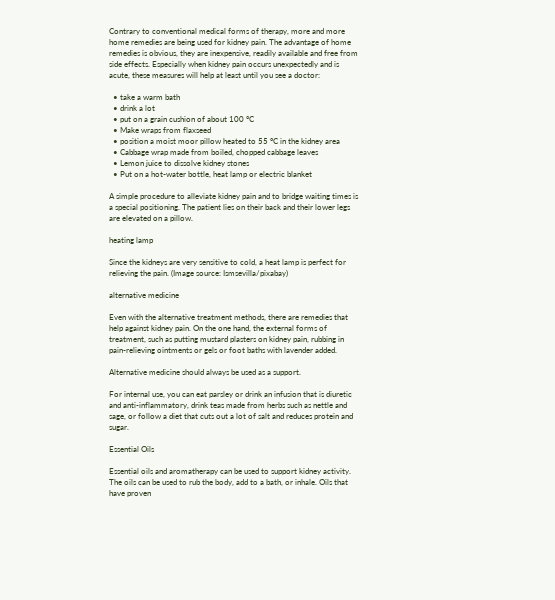Contrary to conventional medical forms of therapy, more and more home remedies are being used for kidney pain. The advantage of home remedies is obvious, they are inexpensive, readily available and free from side effects. Especially when kidney pain occurs unexpectedly and is acute, these measures will help at least until you see a doctor:

  • take a warm bath
  • drink a lot
  • put on a grain cushion of about 100 °C
  • Make wraps from flaxseed
  • position a moist moor pillow heated to 55 °C in the kidney area
  • Cabbage wrap made from boiled, chopped cabbage leaves
  • Lemon juice to dissolve kidney stones
  • Put on a hot-water bottle, heat lamp or electric blanket

A simple procedure to alleviate kidney pain and to bridge waiting times is a special positioning. The patient lies on their back and their lower legs are elevated on a pillow.

heating lamp

Since the kidneys are very sensitive to cold, a heat lamp is perfect for relieving the pain. (Image source: Ismsevilla/pixabay)

alternative medicine

Even with the alternative treatment methods, there are remedies that help against kidney pain. On the one hand, the external forms of treatment, such as putting mustard plasters on kidney pain, rubbing in pain-relieving ointments or gels or foot baths with lavender added.

Alternative medicine should always be used as a support.

For internal use, you can eat parsley or drink an infusion that is diuretic and anti-inflammatory, drink teas made from herbs such as nettle and sage, or follow a diet that cuts out a lot of salt and reduces protein and sugar.

Essential Oils

Essential oils and aromatherapy can be used to support kidney activity. The oils can be used to rub the body, add to a bath, or inhale. Oils that have proven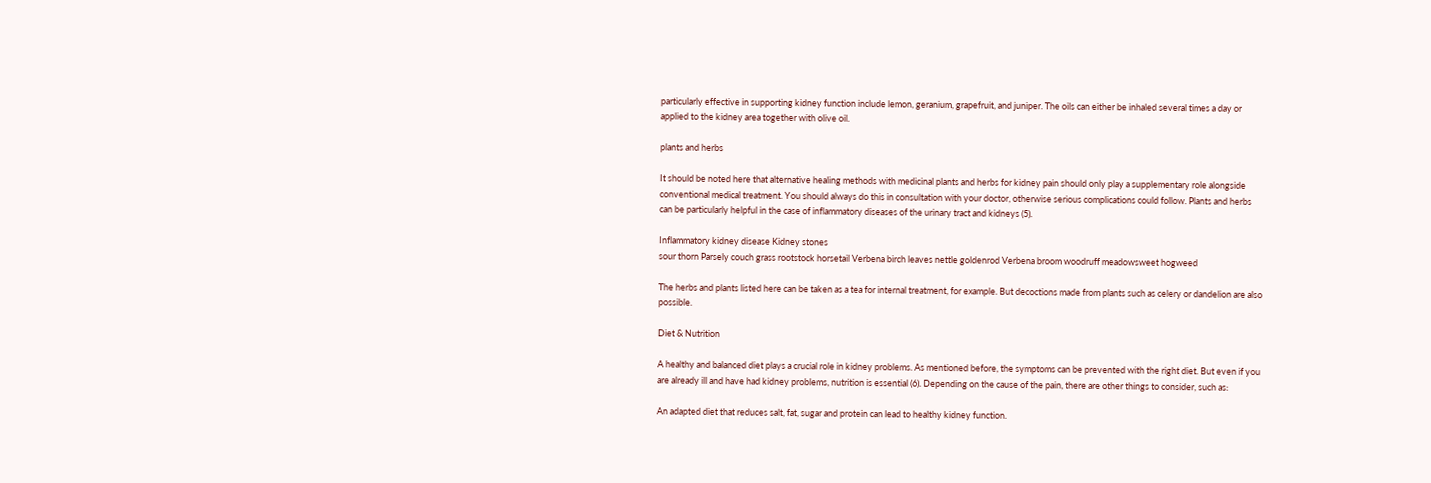particularly effective in supporting kidney function include lemon, geranium, grapefruit, and juniper. The oils can either be inhaled several times a day or applied to the kidney area together with olive oil.

plants and herbs

It should be noted here that alternative healing methods with medicinal plants and herbs for kidney pain should only play a supplementary role alongside conventional medical treatment. You should always do this in consultation with your doctor, otherwise serious complications could follow. Plants and herbs can be particularly helpful in the case of inflammatory diseases of the urinary tract and kidneys (5).

Inflammatory kidney disease Kidney stones
sour thorn Parsely couch grass rootstock horsetail Verbena birch leaves nettle goldenrod Verbena broom woodruff meadowsweet hogweed

The herbs and plants listed here can be taken as a tea for internal treatment, for example. But decoctions made from plants such as celery or dandelion are also possible.

Diet & Nutrition

A healthy and balanced diet plays a crucial role in kidney problems. As mentioned before, the symptoms can be prevented with the right diet. But even if you are already ill and have had kidney problems, nutrition is essential (6). Depending on the cause of the pain, there are other things to consider, such as:

An adapted diet that reduces salt, fat, sugar and protein can lead to healthy kidney function.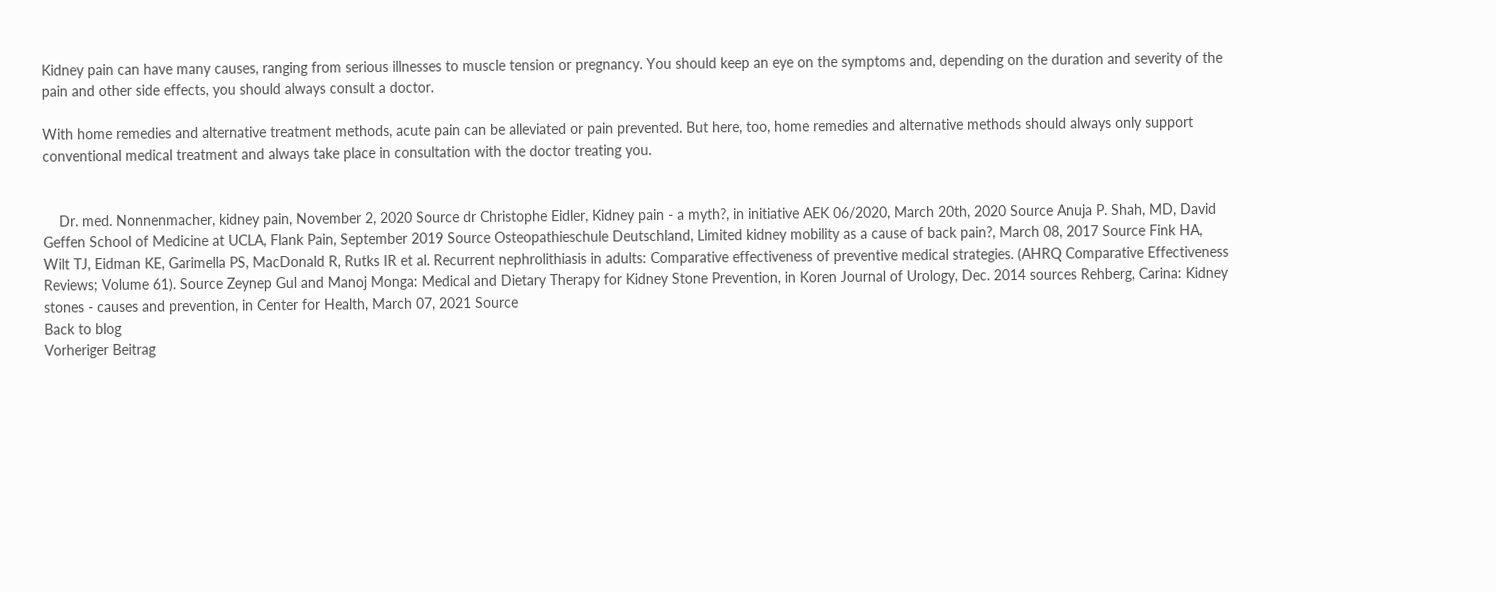Kidney pain can have many causes, ranging from serious illnesses to muscle tension or pregnancy. You should keep an eye on the symptoms and, depending on the duration and severity of the pain and other side effects, you should always consult a doctor.

With home remedies and alternative treatment methods, acute pain can be alleviated or pain prevented. But here, too, home remedies and alternative methods should always only support conventional medical treatment and always take place in consultation with the doctor treating you.


    Dr. med. Nonnenmacher, kidney pain, November 2, 2020 Source dr Christophe Eidler, Kidney pain - a myth?, in initiative AEK 06/2020, March 20th, 2020 Source Anuja P. Shah, MD, David Geffen School of Medicine at UCLA, Flank Pain, September 2019 Source Osteopathieschule Deutschland, Limited kidney mobility as a cause of back pain?, March 08, 2017 Source Fink HA, Wilt TJ, Eidman KE, Garimella PS, MacDonald R, Rutks IR et al. Recurrent nephrolithiasis in adults: Comparative effectiveness of preventive medical strategies. (AHRQ Comparative Effectiveness Reviews; Volume 61). Source Zeynep Gul and Manoj Monga: Medical and Dietary Therapy for Kidney Stone Prevention, in Koren Journal of Urology, Dec. 2014 sources Rehberg, Carina: Kidney stones - causes and prevention, in Center for Health, March 07, 2021 Source
Back to blog
Vorheriger Beitrag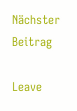Nächster Beitrag

Leave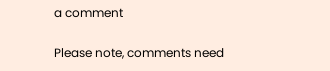a comment

Please note, comments need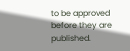to be approved before they are published.